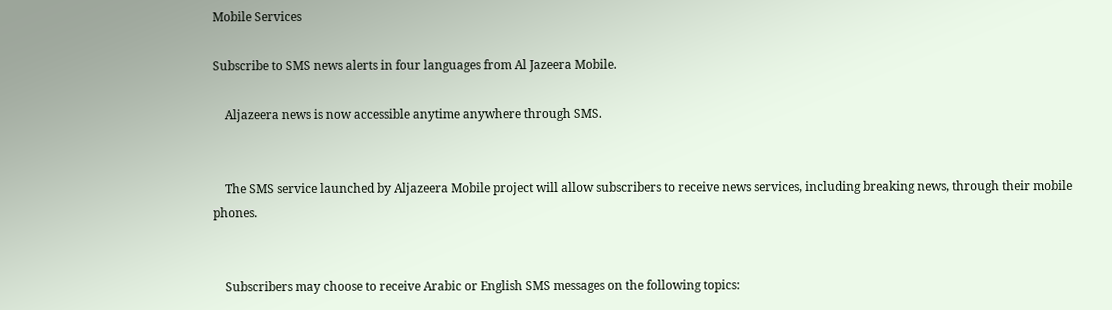Mobile Services

Subscribe to SMS news alerts in four languages from Al Jazeera Mobile.

    Aljazeera news is now accessible anytime anywhere through SMS.


    The SMS service launched by Aljazeera Mobile project will allow subscribers to receive news services, including breaking news, through their mobile phones.


    Subscribers may choose to receive Arabic or English SMS messages on the following topics: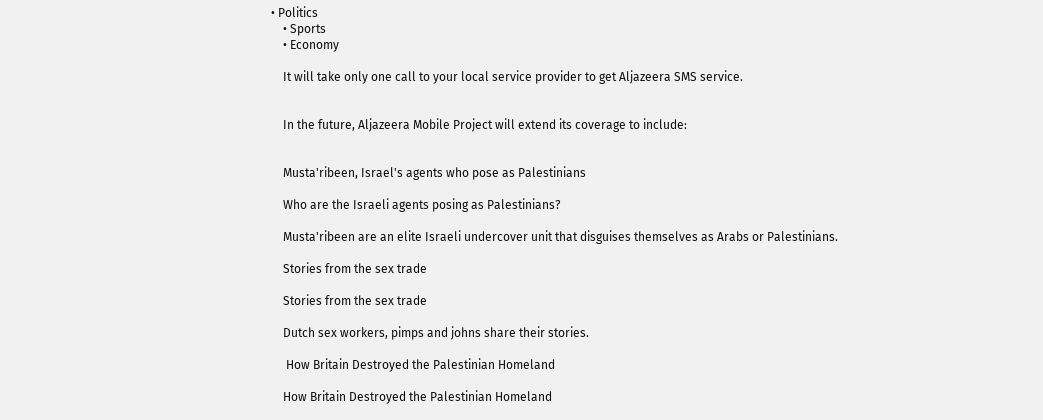• Politics
    • Sports
    • Economy

    It will take only one call to your local service provider to get Aljazeera SMS service.


    In the future, Aljazeera Mobile Project will extend its coverage to include:


    Musta'ribeen, Israel's agents who pose as Palestinians

    Who are the Israeli agents posing as Palestinians?

    Musta'ribeen are an elite Israeli undercover unit that disguises themselves as Arabs or Palestinians.

    Stories from the sex trade

    Stories from the sex trade

    Dutch sex workers, pimps and johns share their stories.

     How Britain Destroyed the Palestinian Homeland

    How Britain Destroyed the Palestinian Homeland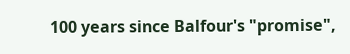100 years since Balfour's "promise",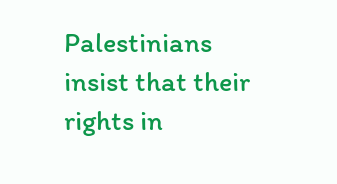Palestinians insist that their rights in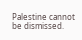Palestine cannot be dismissed.